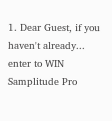1. Dear Guest, if you haven't already... enter to WIN Samplitude Pro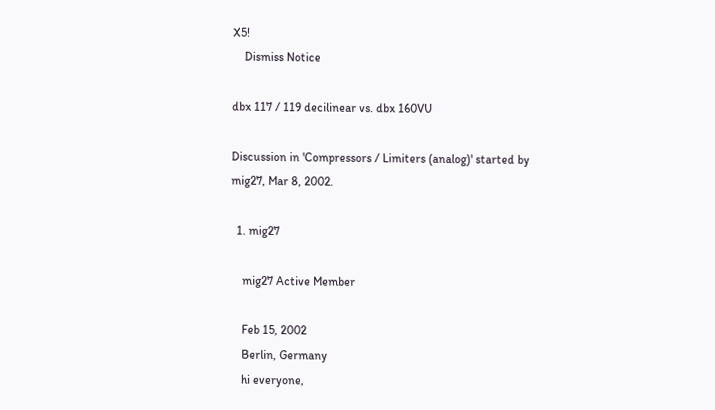X5!
    Dismiss Notice

dbx 117 / 119 decilinear vs. dbx 160VU

Discussion in 'Compressors / Limiters (analog)' started by mig27, Mar 8, 2002.

  1. mig27

    mig27 Active Member

    Feb 15, 2002
    Berlin, Germany
    hi everyone,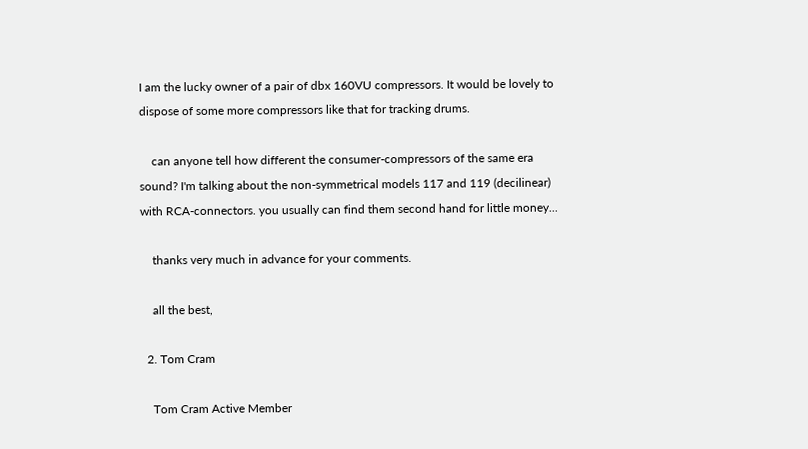I am the lucky owner of a pair of dbx 160VU compressors. It would be lovely to dispose of some more compressors like that for tracking drums.

    can anyone tell how different the consumer-compressors of the same era sound? I'm talking about the non-symmetrical models 117 and 119 (decilinear) with RCA-connectors. you usually can find them second hand for little money...

    thanks very much in advance for your comments.

    all the best,

  2. Tom Cram

    Tom Cram Active Member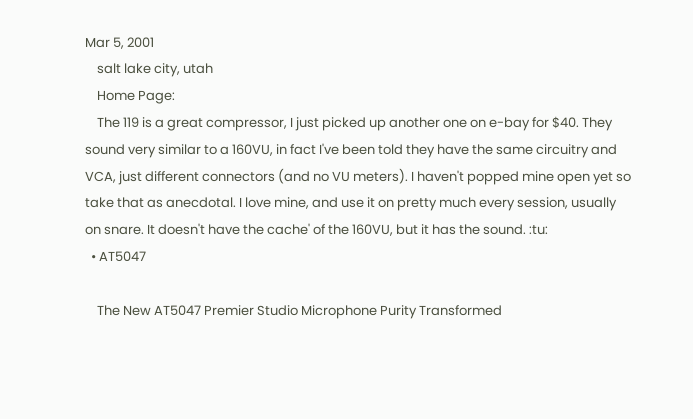Mar 5, 2001
    salt lake city, utah
    Home Page:
    The 119 is a great compressor, I just picked up another one on e-bay for $40. They sound very similar to a 160VU, in fact I've been told they have the same circuitry and VCA, just different connectors (and no VU meters). I haven't popped mine open yet so take that as anecdotal. I love mine, and use it on pretty much every session, usually on snare. It doesn't have the cache' of the 160VU, but it has the sound. :tu:
  • AT5047

    The New AT5047 Premier Studio Microphone Purity Transformed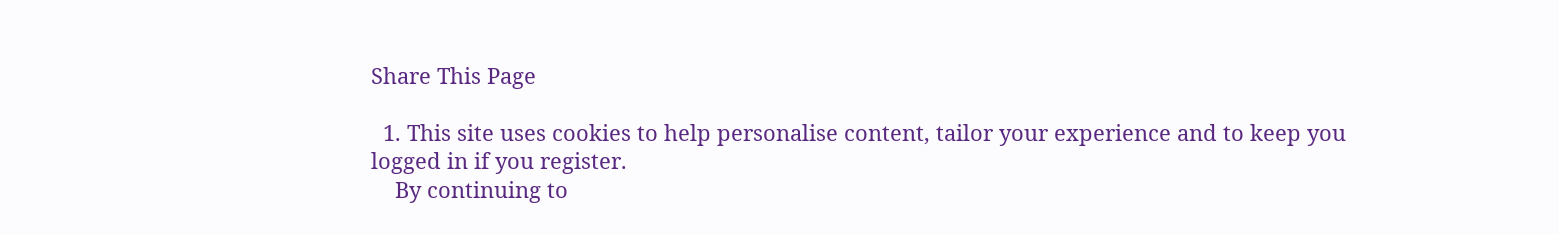Share This Page

  1. This site uses cookies to help personalise content, tailor your experience and to keep you logged in if you register.
    By continuing to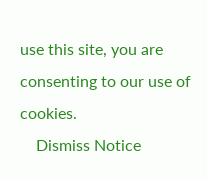use this site, you are consenting to our use of cookies.
    Dismiss Notice